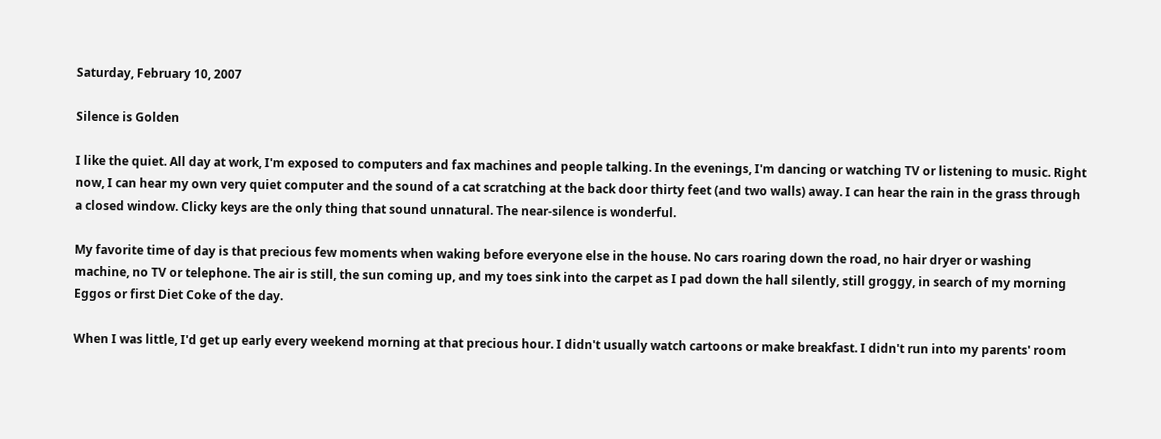Saturday, February 10, 2007

Silence is Golden

I like the quiet. All day at work, I'm exposed to computers and fax machines and people talking. In the evenings, I'm dancing or watching TV or listening to music. Right now, I can hear my own very quiet computer and the sound of a cat scratching at the back door thirty feet (and two walls) away. I can hear the rain in the grass through a closed window. Clicky keys are the only thing that sound unnatural. The near-silence is wonderful.

My favorite time of day is that precious few moments when waking before everyone else in the house. No cars roaring down the road, no hair dryer or washing machine, no TV or telephone. The air is still, the sun coming up, and my toes sink into the carpet as I pad down the hall silently, still groggy, in search of my morning Eggos or first Diet Coke of the day.

When I was little, I'd get up early every weekend morning at that precious hour. I didn't usually watch cartoons or make breakfast. I didn't run into my parents' room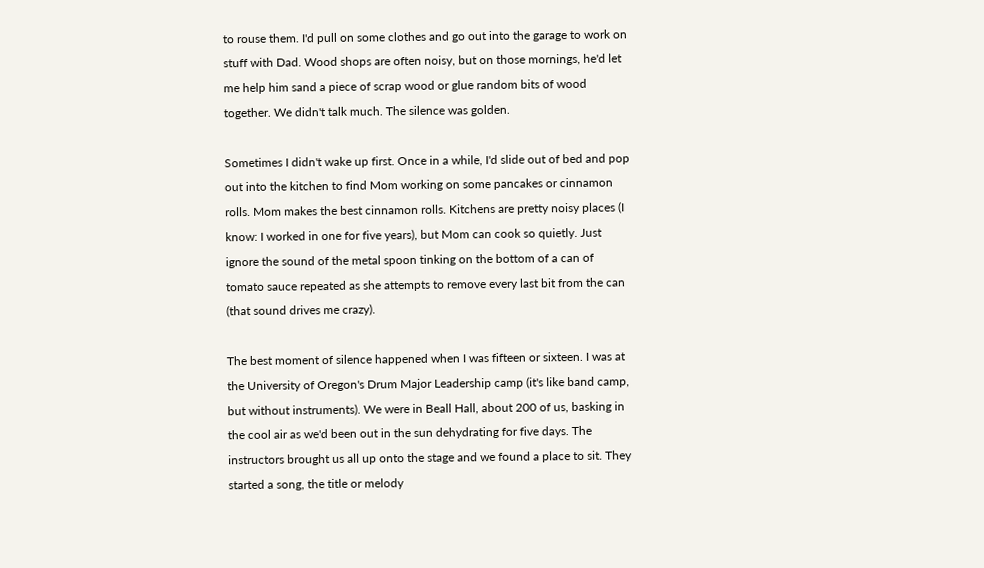to rouse them. I'd pull on some clothes and go out into the garage to work on stuff with Dad. Wood shops are often noisy, but on those mornings, he'd let me help him sand a piece of scrap wood or glue random bits of wood together. We didn't talk much. The silence was golden.

Sometimes I didn't wake up first. Once in a while, I'd slide out of bed and pop out into the kitchen to find Mom working on some pancakes or cinnamon rolls. Mom makes the best cinnamon rolls. Kitchens are pretty noisy places (I know: I worked in one for five years), but Mom can cook so quietly. Just ignore the sound of the metal spoon tinking on the bottom of a can of tomato sauce repeated as she attempts to remove every last bit from the can (that sound drives me crazy).

The best moment of silence happened when I was fifteen or sixteen. I was at the University of Oregon's Drum Major Leadership camp (it's like band camp, but without instruments). We were in Beall Hall, about 200 of us, basking in the cool air as we'd been out in the sun dehydrating for five days. The instructors brought us all up onto the stage and we found a place to sit. They started a song, the title or melody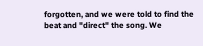forgotten, and we were told to find the beat and "direct" the song. We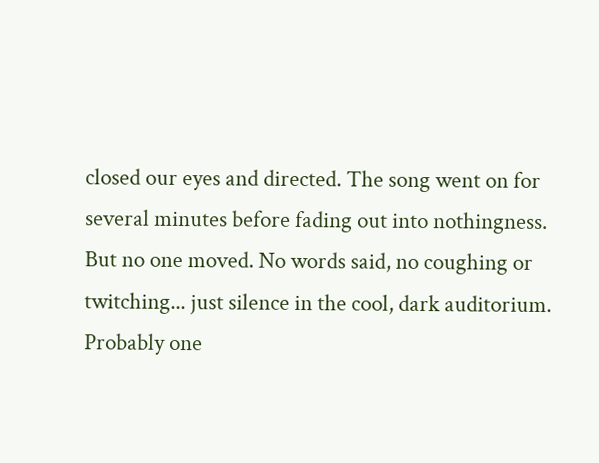closed our eyes and directed. The song went on for several minutes before fading out into nothingness. But no one moved. No words said, no coughing or twitching... just silence in the cool, dark auditorium. Probably one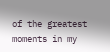of the greatest moments in my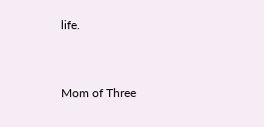life.


Mom of Three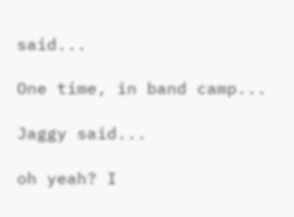said...

One time, in band camp...

Jaggy said...

oh yeah? I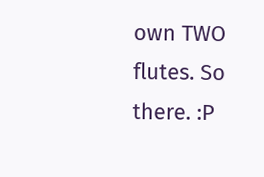own TWO flutes. So there. :P